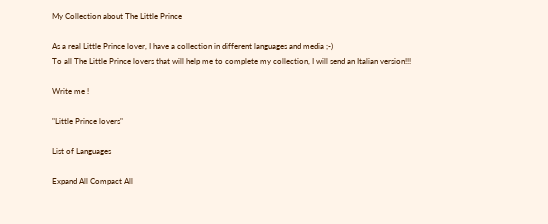My Collection about The Little Prince

As a real Little Prince lover, I have a collection in different languages and media ;-)
To all The Little Prince lovers that will help me to complete my collection, I will send an Italian version!!!

Write me !

"Little Prince lovers"

List of Languages

Expand All Compact All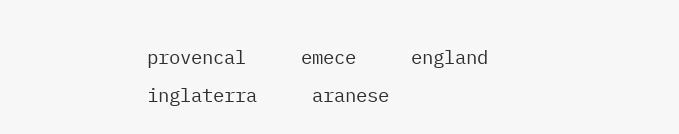provencal     emece     england     inglaterra     aranese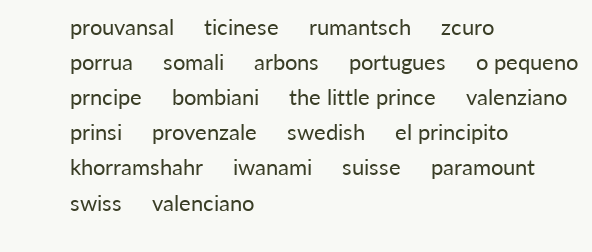prouvansal     ticinese     rumantsch     zcuro     porrua     somali     arbons     portugues     o pequeno prncipe     bombiani     the little prince     valenziano     prinsi     provenzale     swedish     el principito     khorramshahr     iwanami     suisse     paramount     swiss     valenciano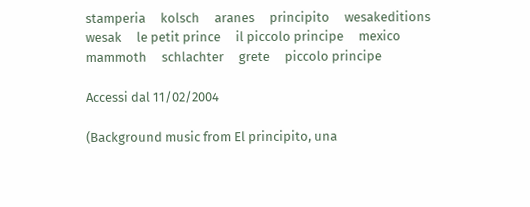stamperia     kolsch     aranes     principito     wesakeditions     wesak     le petit prince     il piccolo principe     mexico     mammoth     schlachter     grete     piccolo principe

Accessi dal 11/02/2004

(Background music from El principito, una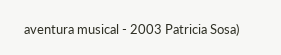aventura musical - 2003 Patricia Sosa)